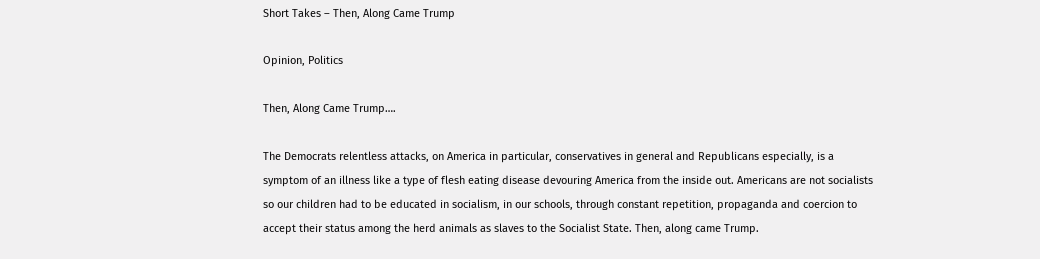Short Takes – Then, Along Came Trump

Opinion, Politics

Then, Along Came Trump….

The Democrats relentless attacks, on America in particular, conservatives in general and Republicans especially, is a symptom of an illness like a type of flesh eating disease devouring America from the inside out. Americans are not socialists so our children had to be educated in socialism, in our schools, through constant repetition, propaganda and coercion to accept their status among the herd animals as slaves to the Socialist State. Then, along came Trump.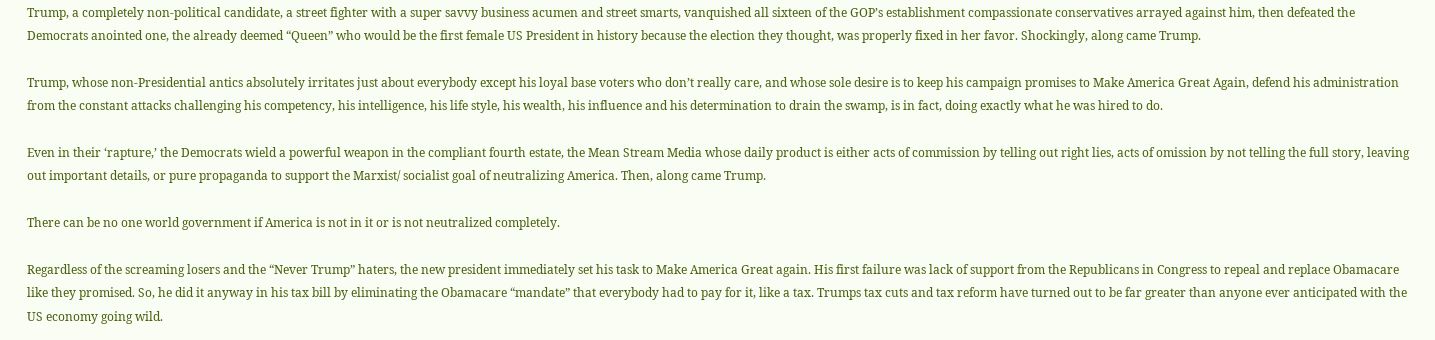Trump, a completely non-political candidate, a street fighter with a super savvy business acumen and street smarts, vanquished all sixteen of the GOP’s establishment compassionate conservatives arrayed against him, then defeated the Democrats anointed one, the already deemed “Queen” who would be the first female US President in history because the election they thought, was properly fixed in her favor. Shockingly, along came Trump.

Trump, whose non-Presidential antics absolutely irritates just about everybody except his loyal base voters who don’t really care, and whose sole desire is to keep his campaign promises to Make America Great Again, defend his administration from the constant attacks challenging his competency, his intelligence, his life style, his wealth, his influence and his determination to drain the swamp, is in fact, doing exactly what he was hired to do.

Even in their ‘rapture,’ the Democrats wield a powerful weapon in the compliant fourth estate, the Mean Stream Media whose daily product is either acts of commission by telling out right lies, acts of omission by not telling the full story, leaving out important details, or pure propaganda to support the Marxist/ socialist goal of neutralizing America. Then, along came Trump.

There can be no one world government if America is not in it or is not neutralized completely.

Regardless of the screaming losers and the “Never Trump” haters, the new president immediately set his task to Make America Great again. His first failure was lack of support from the Republicans in Congress to repeal and replace Obamacare like they promised. So, he did it anyway in his tax bill by eliminating the Obamacare “mandate” that everybody had to pay for it, like a tax. Trumps tax cuts and tax reform have turned out to be far greater than anyone ever anticipated with the US economy going wild.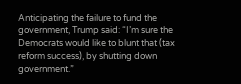Anticipating the failure to fund the government, Trump said: “I’m sure the Democrats would like to blunt that (tax reform success), by shutting down government.”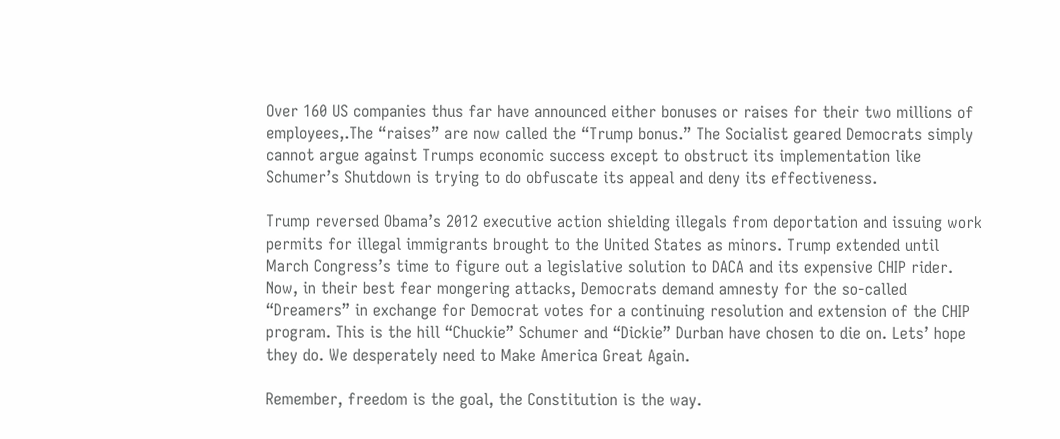Over 160 US companies thus far have announced either bonuses or raises for their two millions of employees,.The “raises” are now called the “Trump bonus.” The Socialist geared Democrats simply cannot argue against Trumps economic success except to obstruct its implementation like Schumer’s Shutdown is trying to do obfuscate its appeal and deny its effectiveness.

Trump reversed Obama’s 2012 executive action shielding illegals from deportation and issuing work permits for illegal immigrants brought to the United States as minors. Trump extended until March Congress’s time to figure out a legislative solution to DACA and its expensive CHIP rider. Now, in their best fear mongering attacks, Democrats demand amnesty for the so-called “Dreamers” in exchange for Democrat votes for a continuing resolution and extension of the CHIP program. This is the hill “Chuckie” Schumer and “Dickie” Durban have chosen to die on. Lets’ hope they do. We desperately need to Make America Great Again.

Remember, freedom is the goal, the Constitution is the way.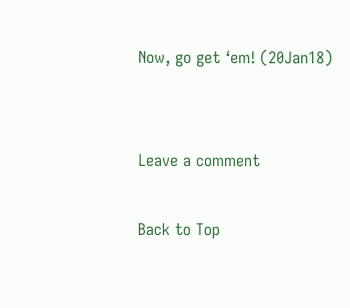Now, go get ‘em! (20Jan18)


Leave a comment

Back to Top